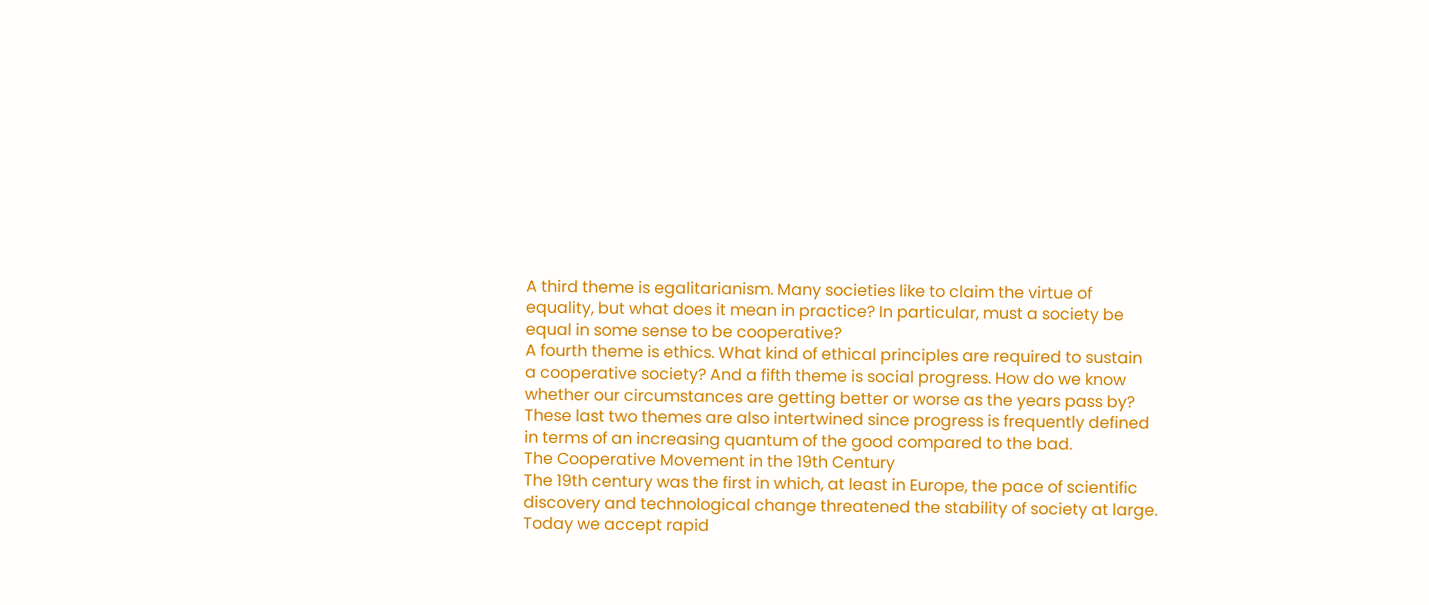A third theme is egalitarianism. Many societies like to claim the virtue of
equality, but what does it mean in practice? In particular, must a society be
equal in some sense to be cooperative?
A fourth theme is ethics. What kind of ethical principles are required to sustain
a cooperative society? And a fifth theme is social progress. How do we know
whether our circumstances are getting better or worse as the years pass by?
These last two themes are also intertwined since progress is frequently defined
in terms of an increasing quantum of the good compared to the bad.
The Cooperative Movement in the 19th Century
The 19th century was the first in which, at least in Europe, the pace of scientific
discovery and technological change threatened the stability of society at large.
Today we accept rapid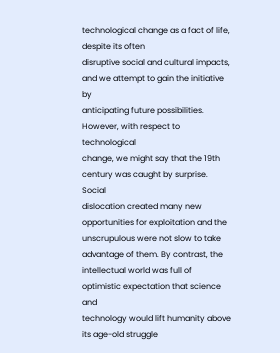technological change as a fact of life, despite its often
disruptive social and cultural impacts, and we attempt to gain the initiative by
anticipating future possibilities. However, with respect to technological
change, we might say that the 19th century was caught by surprise. Social
dislocation created many new opportunities for exploitation and the
unscrupulous were not slow to take advantage of them. By contrast, the
intellectual world was full of optimistic expectation that science and
technology would lift humanity above its age-old struggle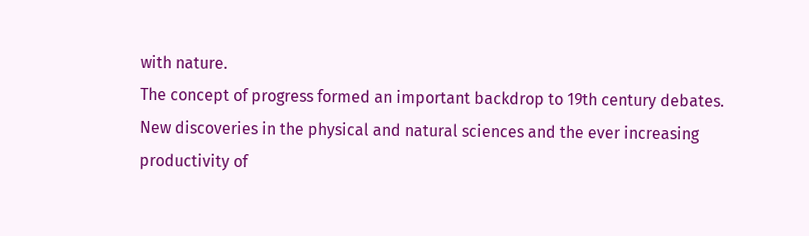with nature.
The concept of progress formed an important backdrop to 19th century debates.
New discoveries in the physical and natural sciences and the ever increasing
productivity of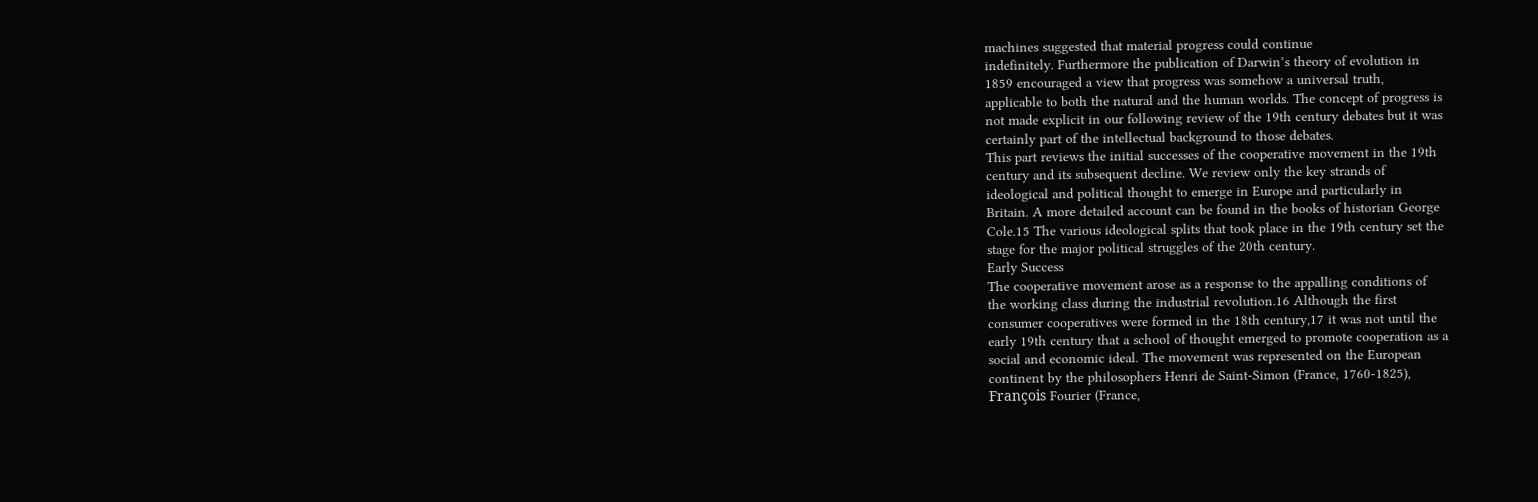machines suggested that material progress could continue
indefinitely. Furthermore the publication of Darwin’s theory of evolution in
1859 encouraged a view that progress was somehow a universal truth,
applicable to both the natural and the human worlds. The concept of progress is
not made explicit in our following review of the 19th century debates but it was
certainly part of the intellectual background to those debates.
This part reviews the initial successes of the cooperative movement in the 19th
century and its subsequent decline. We review only the key strands of
ideological and political thought to emerge in Europe and particularly in
Britain. A more detailed account can be found in the books of historian George
Cole.15 The various ideological splits that took place in the 19th century set the
stage for the major political struggles of the 20th century.
Early Success
The cooperative movement arose as a response to the appalling conditions of
the working class during the industrial revolution.16 Although the first
consumer cooperatives were formed in the 18th century,17 it was not until the
early 19th century that a school of thought emerged to promote cooperation as a
social and economic ideal. The movement was represented on the European
continent by the philosophers Henri de Saint-Simon (France, 1760-1825),
François Fourier (France,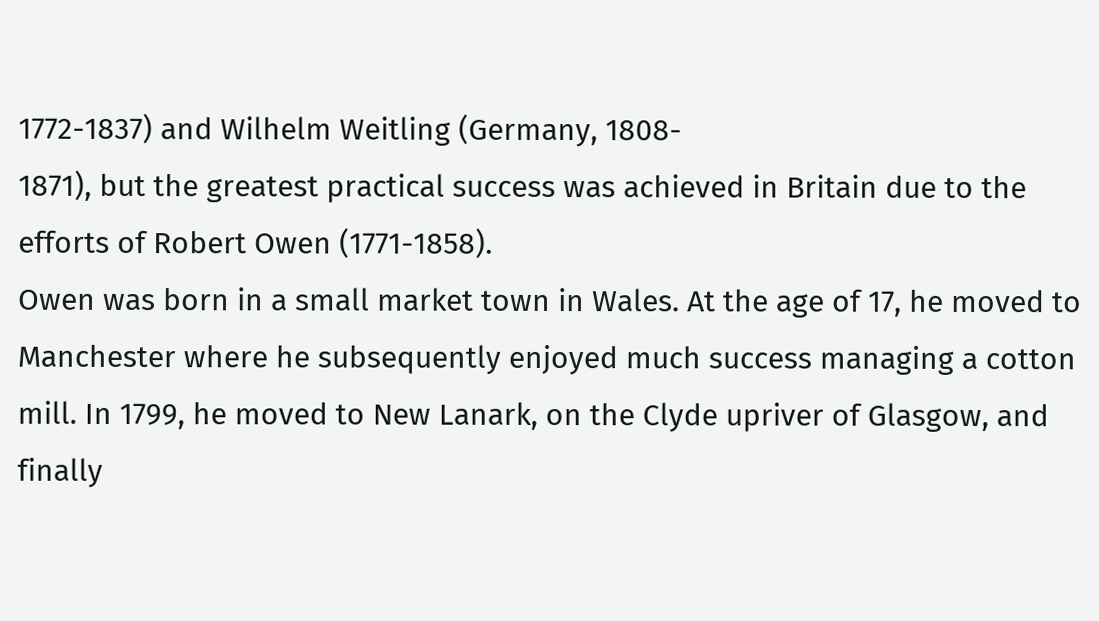1772-1837) and Wilhelm Weitling (Germany, 1808-
1871), but the greatest practical success was achieved in Britain due to the
efforts of Robert Owen (1771-1858).
Owen was born in a small market town in Wales. At the age of 17, he moved to
Manchester where he subsequently enjoyed much success managing a cotton
mill. In 1799, he moved to New Lanark, on the Clyde upriver of Glasgow, and
finally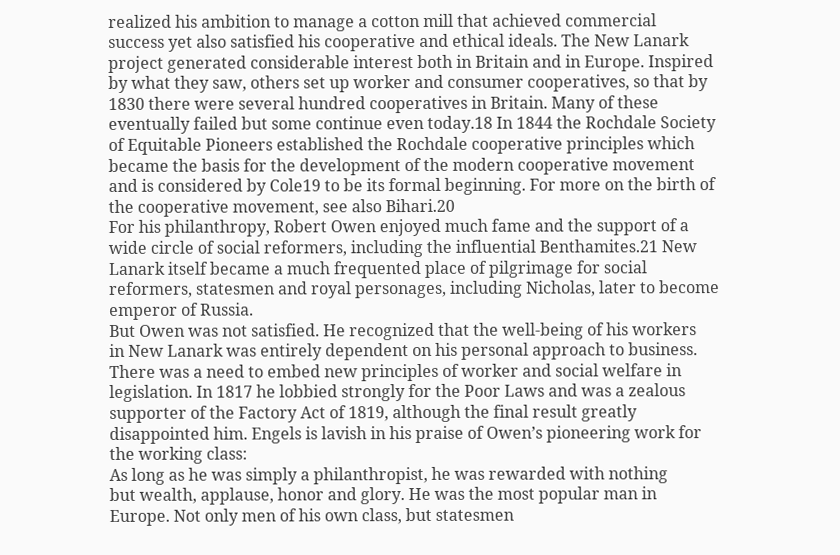realized his ambition to manage a cotton mill that achieved commercial
success yet also satisfied his cooperative and ethical ideals. The New Lanark
project generated considerable interest both in Britain and in Europe. Inspired
by what they saw, others set up worker and consumer cooperatives, so that by
1830 there were several hundred cooperatives in Britain. Many of these
eventually failed but some continue even today.18 In 1844 the Rochdale Society
of Equitable Pioneers established the Rochdale cooperative principles which
became the basis for the development of the modern cooperative movement
and is considered by Cole19 to be its formal beginning. For more on the birth of
the cooperative movement, see also Bihari.20
For his philanthropy, Robert Owen enjoyed much fame and the support of a
wide circle of social reformers, including the influential Benthamites.21 New
Lanark itself became a much frequented place of pilgrimage for social
reformers, statesmen and royal personages, including Nicholas, later to become
emperor of Russia.
But Owen was not satisfied. He recognized that the well-being of his workers
in New Lanark was entirely dependent on his personal approach to business.
There was a need to embed new principles of worker and social welfare in
legislation. In 1817 he lobbied strongly for the Poor Laws and was a zealous
supporter of the Factory Act of 1819, although the final result greatly
disappointed him. Engels is lavish in his praise of Owen’s pioneering work for
the working class:
As long as he was simply a philanthropist, he was rewarded with nothing
but wealth, applause, honor and glory. He was the most popular man in
Europe. Not only men of his own class, but statesmen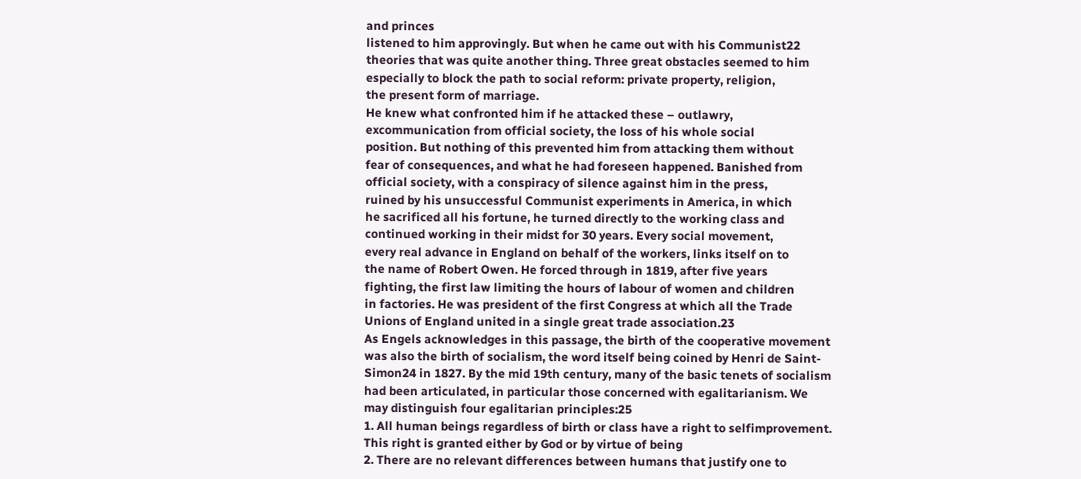and princes
listened to him approvingly. But when he came out with his Communist22
theories that was quite another thing. Three great obstacles seemed to him
especially to block the path to social reform: private property, religion,
the present form of marriage.
He knew what confronted him if he attacked these – outlawry,
excommunication from official society, the loss of his whole social
position. But nothing of this prevented him from attacking them without
fear of consequences, and what he had foreseen happened. Banished from
official society, with a conspiracy of silence against him in the press,
ruined by his unsuccessful Communist experiments in America, in which
he sacrificed all his fortune, he turned directly to the working class and
continued working in their midst for 30 years. Every social movement,
every real advance in England on behalf of the workers, links itself on to
the name of Robert Owen. He forced through in 1819, after five years
fighting, the first law limiting the hours of labour of women and children
in factories. He was president of the first Congress at which all the Trade
Unions of England united in a single great trade association.23
As Engels acknowledges in this passage, the birth of the cooperative movement
was also the birth of socialism, the word itself being coined by Henri de Saint-
Simon24 in 1827. By the mid 19th century, many of the basic tenets of socialism
had been articulated, in particular those concerned with egalitarianism. We
may distinguish four egalitarian principles:25
1. All human beings regardless of birth or class have a right to selfimprovement.
This right is granted either by God or by virtue of being
2. There are no relevant differences between humans that justify one to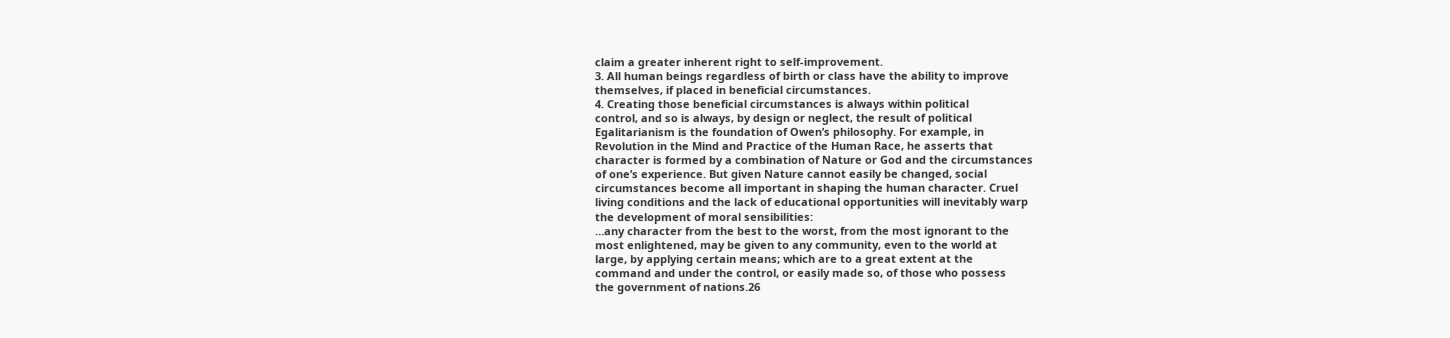claim a greater inherent right to self-improvement.
3. All human beings regardless of birth or class have the ability to improve
themselves, if placed in beneficial circumstances.
4. Creating those beneficial circumstances is always within political
control, and so is always, by design or neglect, the result of political
Egalitarianism is the foundation of Owen’s philosophy. For example, in
Revolution in the Mind and Practice of the Human Race, he asserts that
character is formed by a combination of Nature or God and the circumstances
of one’s experience. But given Nature cannot easily be changed, social
circumstances become all important in shaping the human character. Cruel
living conditions and the lack of educational opportunities will inevitably warp
the development of moral sensibilities:
…any character from the best to the worst, from the most ignorant to the
most enlightened, may be given to any community, even to the world at
large, by applying certain means; which are to a great extent at the
command and under the control, or easily made so, of those who possess
the government of nations.26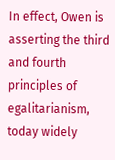In effect, Owen is asserting the third and fourth principles of egalitarianism,
today widely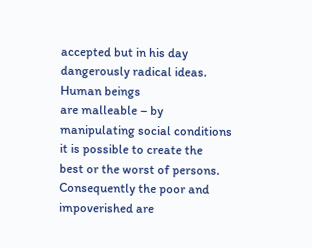accepted but in his day dangerously radical ideas. Human beings
are malleable – by manipulating social conditions it is possible to create the
best or the worst of persons. Consequently the poor and impoverished are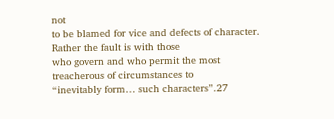not
to be blamed for vice and defects of character. Rather the fault is with those
who govern and who permit the most treacherous of circumstances to
“inevitably form… such characters”.27